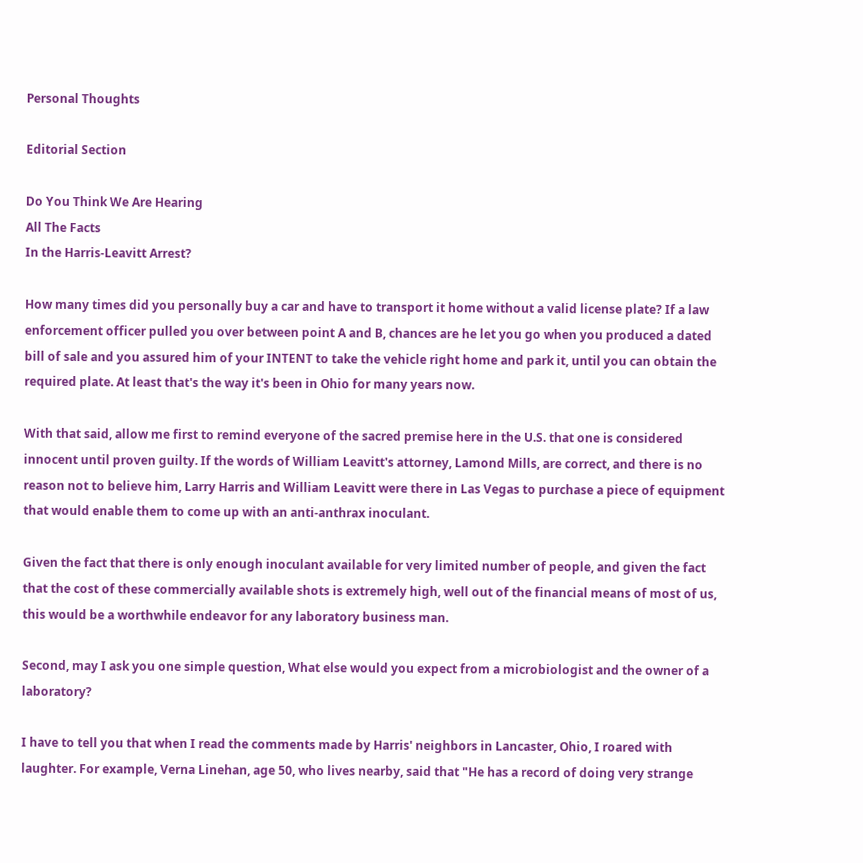Personal Thoughts

Editorial Section

Do You Think We Are Hearing
All The Facts
In the Harris-Leavitt Arrest?

How many times did you personally buy a car and have to transport it home without a valid license plate? If a law enforcement officer pulled you over between point A and B, chances are he let you go when you produced a dated bill of sale and you assured him of your INTENT to take the vehicle right home and park it, until you can obtain the required plate. At least that's the way it's been in Ohio for many years now.

With that said, allow me first to remind everyone of the sacred premise here in the U.S. that one is considered innocent until proven guilty. If the words of William Leavitt's attorney, Lamond Mills, are correct, and there is no reason not to believe him, Larry Harris and William Leavitt were there in Las Vegas to purchase a piece of equipment that would enable them to come up with an anti-anthrax inoculant.

Given the fact that there is only enough inoculant available for very limited number of people, and given the fact that the cost of these commercially available shots is extremely high, well out of the financial means of most of us, this would be a worthwhile endeavor for any laboratory business man.

Second, may I ask you one simple question, What else would you expect from a microbiologist and the owner of a laboratory?

I have to tell you that when I read the comments made by Harris' neighbors in Lancaster, Ohio, I roared with laughter. For example, Verna Linehan, age 50, who lives nearby, said that "He has a record of doing very strange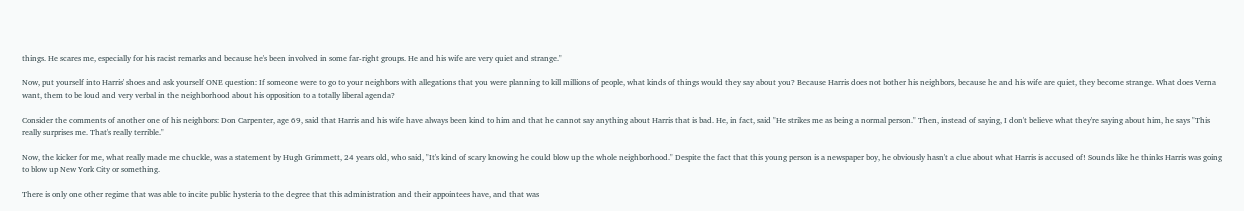things. He scares me, especially for his racist remarks and because he's been involved in some far-right groups. He and his wife are very quiet and strange."

Now, put yourself into Harris' shoes and ask yourself ONE question: If someone were to go to your neighbors with allegations that you were planning to kill millions of people, what kinds of things would they say about you? Because Harris does not bother his neighbors, because he and his wife are quiet, they become strange. What does Verna want, them to be loud and very verbal in the neighborhood about his opposition to a totally liberal agenda?

Consider the comments of another one of his neighbors: Don Carpenter, age 69, said that Harris and his wife have always been kind to him and that he cannot say anything about Harris that is bad. He, in fact, said "He strikes me as being a normal person." Then, instead of saying, I don't believe what they're saying about him, he says "This really surprises me. That's really terrible."

Now, the kicker for me, what really made me chuckle, was a statement by Hugh Grimmett, 24 years old, who said, "It's kind of scary knowing he could blow up the whole neighborhood." Despite the fact that this young person is a newspaper boy, he obviously hasn't a clue about what Harris is accused of! Sounds like he thinks Harris was going to blow up New York City or something.

There is only one other regime that was able to incite public hysteria to the degree that this administration and their appointees have, and that was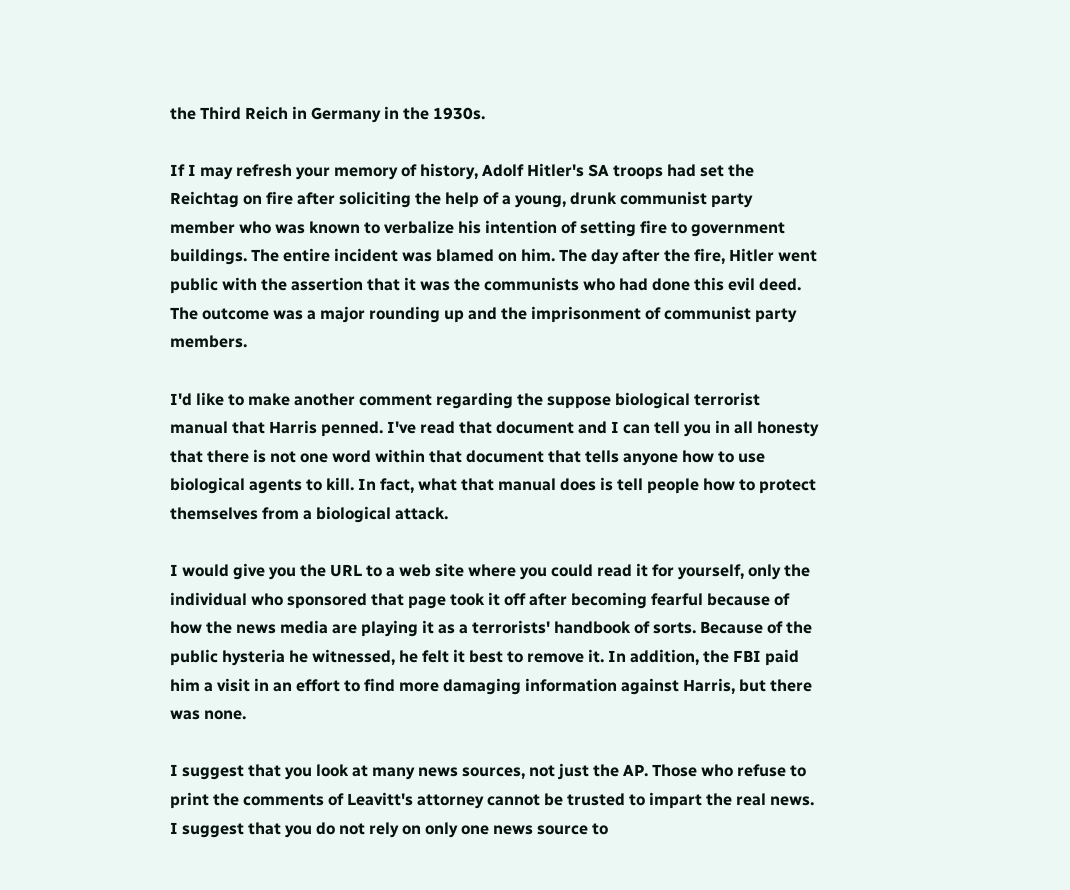the Third Reich in Germany in the 1930s.

If I may refresh your memory of history, Adolf Hitler's SA troops had set the Reichtag on fire after soliciting the help of a young, drunk communist party member who was known to verbalize his intention of setting fire to government buildings. The entire incident was blamed on him. The day after the fire, Hitler went public with the assertion that it was the communists who had done this evil deed. The outcome was a major rounding up and the imprisonment of communist party members.

I'd like to make another comment regarding the suppose biological terrorist manual that Harris penned. I've read that document and I can tell you in all honesty that there is not one word within that document that tells anyone how to use biological agents to kill. In fact, what that manual does is tell people how to protect themselves from a biological attack.

I would give you the URL to a web site where you could read it for yourself, only the individual who sponsored that page took it off after becoming fearful because of how the news media are playing it as a terrorists' handbook of sorts. Because of the public hysteria he witnessed, he felt it best to remove it. In addition, the FBI paid him a visit in an effort to find more damaging information against Harris, but there was none.

I suggest that you look at many news sources, not just the AP. Those who refuse to print the comments of Leavitt's attorney cannot be trusted to impart the real news. I suggest that you do not rely on only one news source to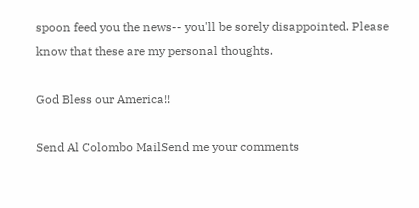spoon feed you the news-- you'll be sorely disappointed. Please know that these are my personal thoughts.

God Bless our America!!

Send Al Colombo MailSend me your comments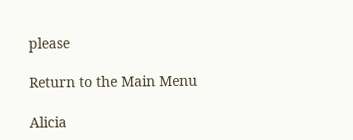please

Return to the Main Menu

Alicia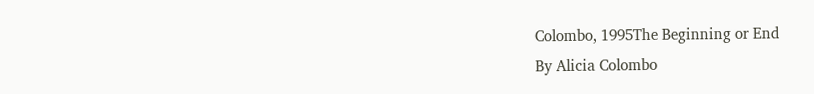Colombo, 1995The Beginning or End
By Alicia Colombo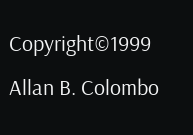Copyright©1999 Allan B. Colombo